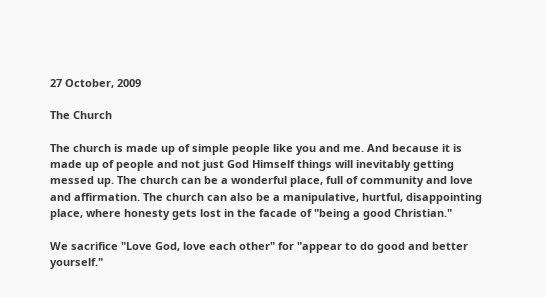27 October, 2009

The Church

The church is made up of simple people like you and me. And because it is made up of people and not just God Himself things will inevitably getting messed up. The church can be a wonderful place, full of community and love and affirmation. The church can also be a manipulative, hurtful, disappointing place, where honesty gets lost in the facade of "being a good Christian."

We sacrifice "Love God, love each other" for "appear to do good and better yourself."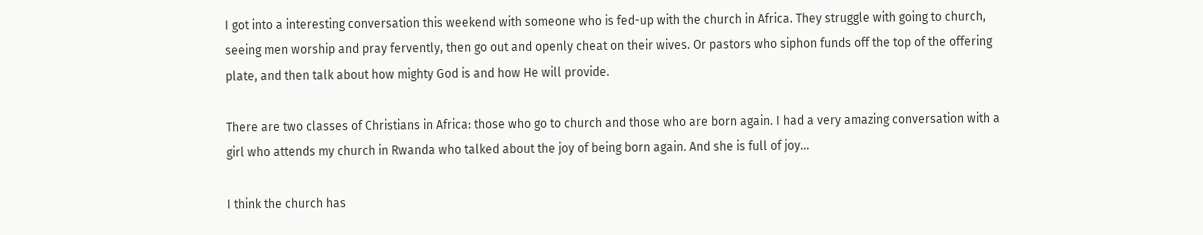I got into a interesting conversation this weekend with someone who is fed-up with the church in Africa. They struggle with going to church, seeing men worship and pray fervently, then go out and openly cheat on their wives. Or pastors who siphon funds off the top of the offering plate, and then talk about how mighty God is and how He will provide.

There are two classes of Christians in Africa: those who go to church and those who are born again. I had a very amazing conversation with a girl who attends my church in Rwanda who talked about the joy of being born again. And she is full of joy...

I think the church has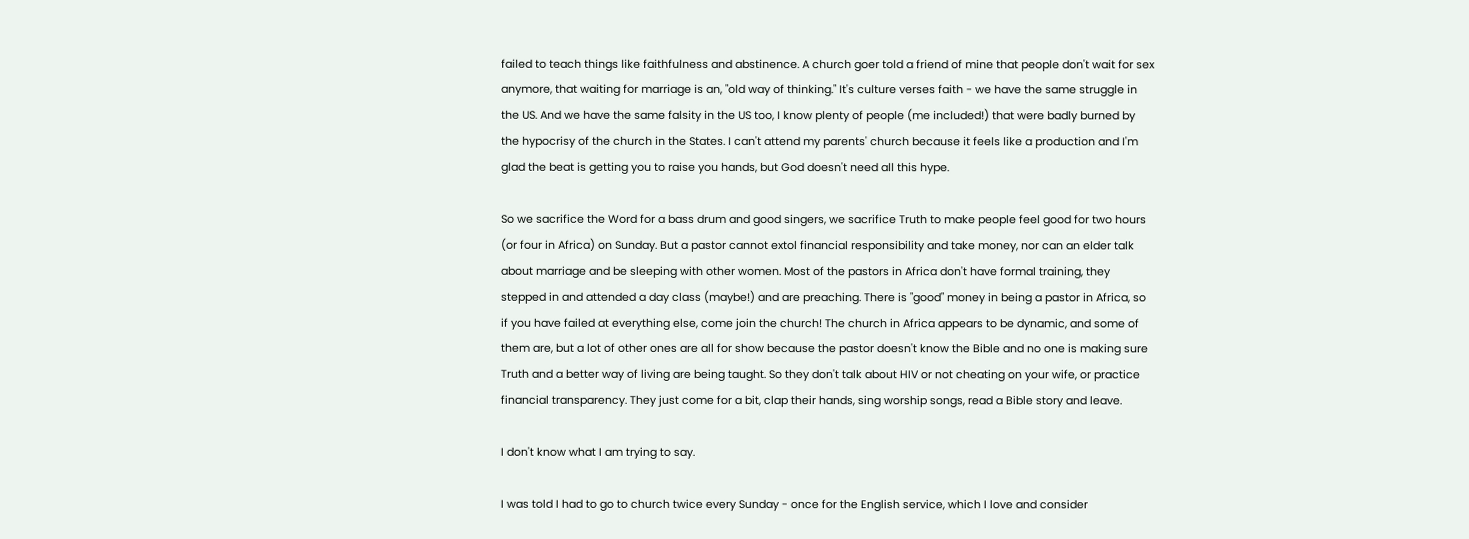failed to teach things like faithfulness and abstinence. A church goer told a friend of mine that people don't wait for sex anymore, that waiting for marriage is an, "old way of thinking." It's culture verses faith - we have the same struggle in the US. And we have the same falsity in the US too, I know plenty of people (me included!) that were badly burned by the hypocrisy of the church in the States. I can't attend my parents' church because it feels like a production and I'm glad the beat is getting you to raise you hands, but God doesn't need all this hype.

So we sacrifice the Word for a bass drum and good singers, we sacrifice Truth to make people feel good for two hours (or four in Africa) on Sunday. But a pastor cannot extol financial responsibility and take money, nor can an elder talk about marriage and be sleeping with other women. Most of the pastors in Africa don't have formal training, they stepped in and attended a day class (maybe!) and are preaching. There is "good" money in being a pastor in Africa, so if you have failed at everything else, come join the church! The church in Africa appears to be dynamic, and some of them are, but a lot of other ones are all for show because the pastor doesn't know the Bible and no one is making sure Truth and a better way of living are being taught. So they don't talk about HIV or not cheating on your wife, or practice financial transparency. They just come for a bit, clap their hands, sing worship songs, read a Bible story and leave.

I don't know what I am trying to say.

I was told I had to go to church twice every Sunday - once for the English service, which I love and consider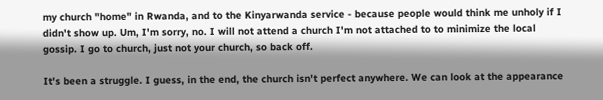my church "home" in Rwanda, and to the Kinyarwanda service - because people would think me unholy if I didn't show up. Um, I'm sorry, no. I will not attend a church I'm not attached to to minimize the local gossip. I go to church, just not your church, so back off.

It's been a struggle. I guess, in the end, the church isn't perfect anywhere. We can look at the appearance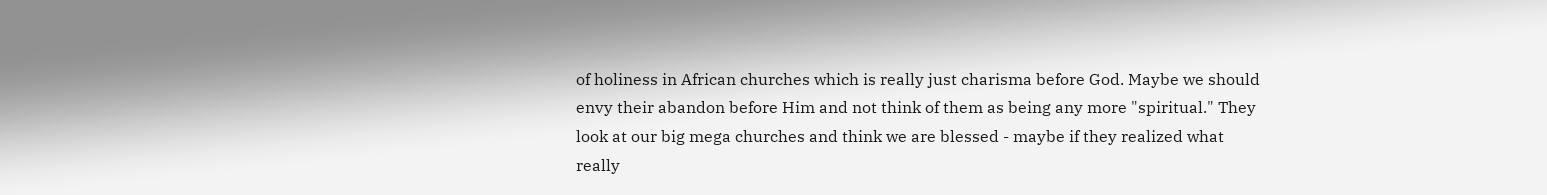of holiness in African churches which is really just charisma before God. Maybe we should envy their abandon before Him and not think of them as being any more "spiritual." They look at our big mega churches and think we are blessed - maybe if they realized what really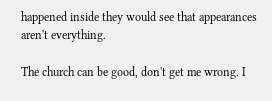happened inside they would see that appearances aren't everything.

The church can be good, don't get me wrong. I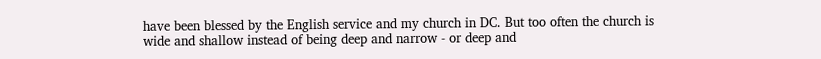have been blessed by the English service and my church in DC. But too often the church is wide and shallow instead of being deep and narrow - or deep and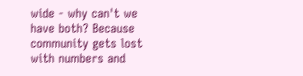wide - why can't we have both? Because community gets lost with numbers and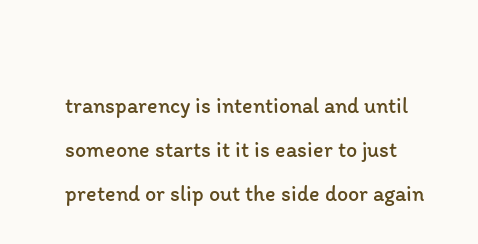transparency is intentional and until someone starts it it is easier to just pretend or slip out the side door again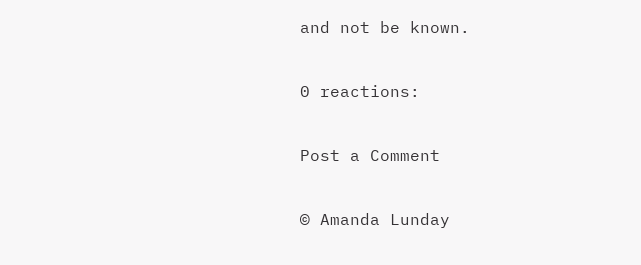and not be known.

0 reactions:

Post a Comment

© Amanda Lunday